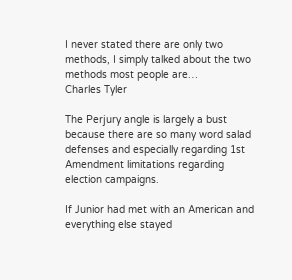I never stated there are only two methods, I simply talked about the two methods most people are…
Charles Tyler

The Perjury angle is largely a bust because there are so many word salad defenses and especially regarding 1st Amendment limitations regarding election campaigns.

If Junior had met with an American and everything else stayed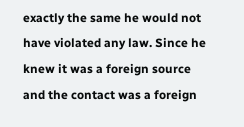exactly the same he would not have violated any law. Since he knew it was a foreign source and the contact was a foreign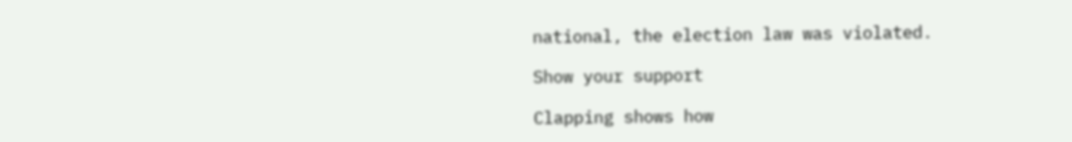national, the election law was violated.

Show your support

Clapping shows how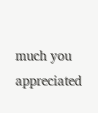much you appreciated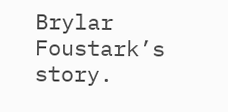Brylar Foustark’s story.